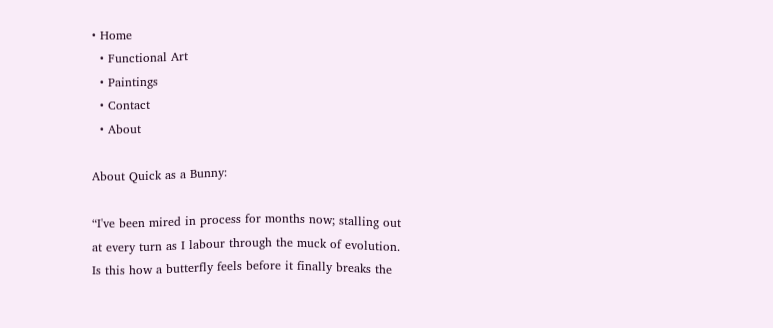• Home
  • Functional Art
  • Paintings
  • Contact
  • About

About Quick as a Bunny:

“I've been mired in process for months now; stalling out at every turn as I labour through the muck of evolution. Is this how a butterfly feels before it finally breaks the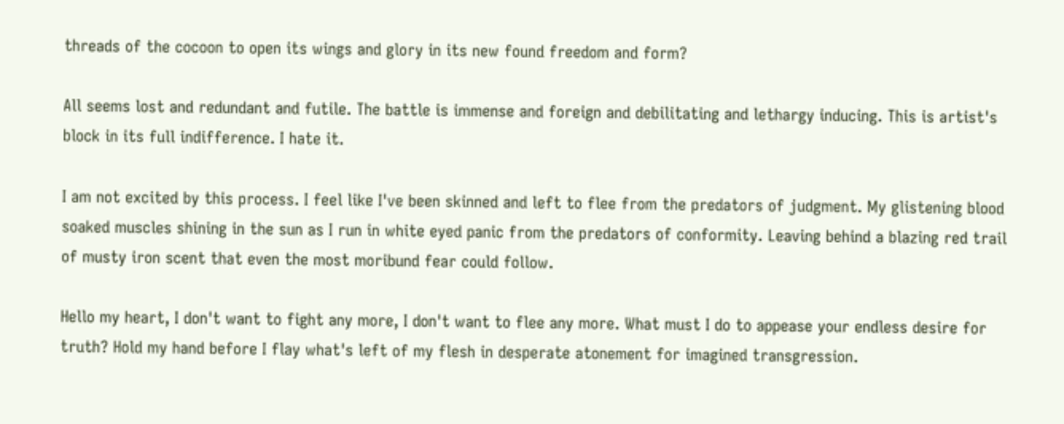threads of the cocoon to open its wings and glory in its new found freedom and form?

All seems lost and redundant and futile. The battle is immense and foreign and debilitating and lethargy inducing. This is artist's block in its full indifference. I hate it.

I am not excited by this process. I feel like I've been skinned and left to flee from the predators of judgment. My glistening blood soaked muscles shining in the sun as I run in white eyed panic from the predators of conformity. Leaving behind a blazing red trail of musty iron scent that even the most moribund fear could follow.

Hello my heart, I don't want to fight any more, I don't want to flee any more. What must I do to appease your endless desire for truth? Hold my hand before I flay what's left of my flesh in desperate atonement for imagined transgression.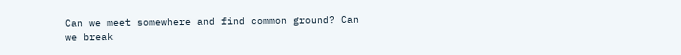Can we meet somewhere and find common ground? Can we break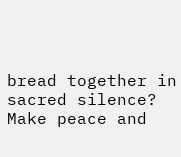bread together in sacred silence? Make peace and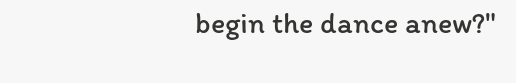begin the dance anew?"